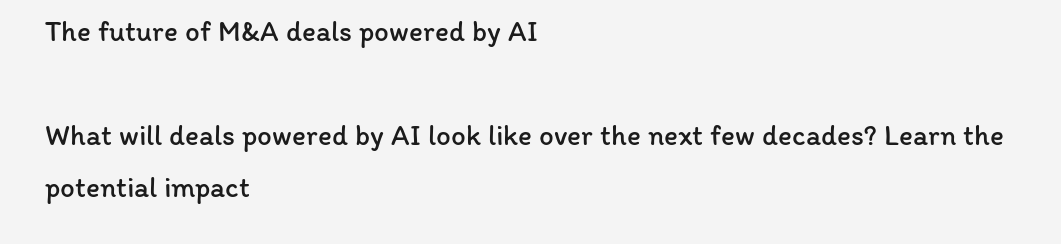The future of M&A deals powered by AI

What will deals powered by AI look like over the next few decades? Learn the potential impact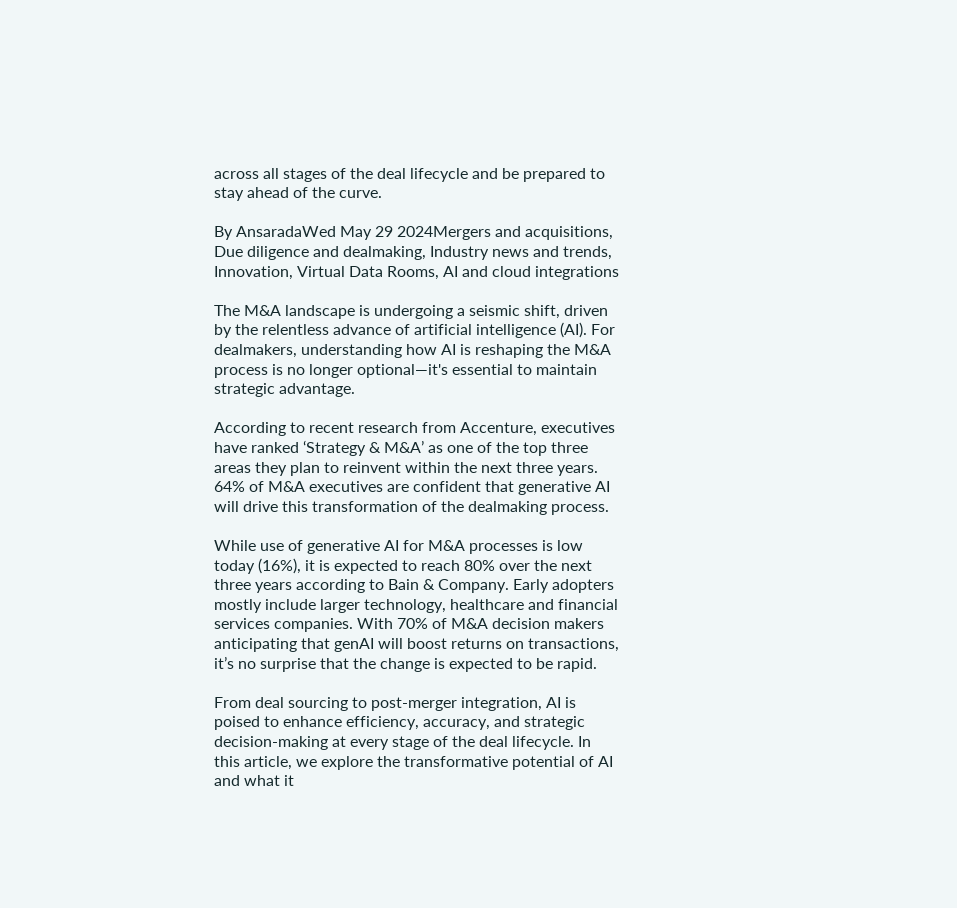across all stages of the deal lifecycle and be prepared to stay ahead of the curve.

By AnsaradaWed May 29 2024Mergers and acquisitions, Due diligence and dealmaking, Industry news and trends, Innovation, Virtual Data Rooms, AI and cloud integrations

The M&A landscape is undergoing a seismic shift, driven by the relentless advance of artificial intelligence (AI). For dealmakers, understanding how AI is reshaping the M&A process is no longer optional—it's essential to maintain strategic advantage.

According to recent research from Accenture, executives have ranked ‘Strategy & M&A’ as one of the top three areas they plan to reinvent within the next three years. 64% of M&A executives are confident that generative AI will drive this transformation of the dealmaking process.

While use of generative AI for M&A processes is low today (16%), it is expected to reach 80% over the next three years according to Bain & Company. Early adopters mostly include larger technology, healthcare and financial services companies. With 70% of M&A decision makers anticipating that genAI will boost returns on transactions, it’s no surprise that the change is expected to be rapid.

From deal sourcing to post-merger integration, AI is poised to enhance efficiency, accuracy, and strategic decision-making at every stage of the deal lifecycle. In this article, we explore the transformative potential of AI and what it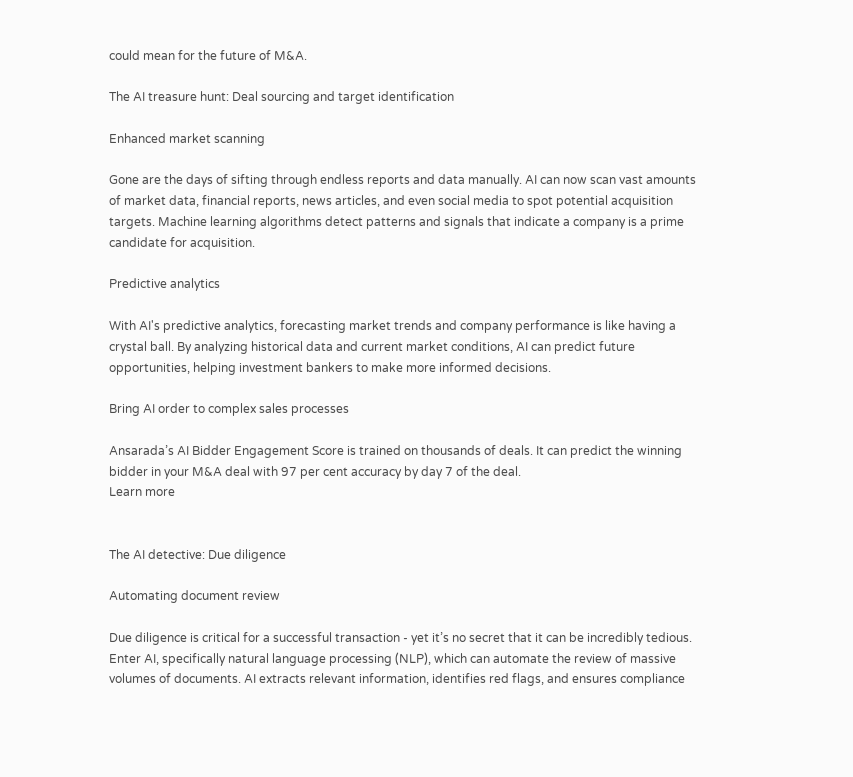could mean for the future of M&A.

The AI treasure hunt: Deal sourcing and target identification

Enhanced market scanning

Gone are the days of sifting through endless reports and data manually. AI can now scan vast amounts of market data, financial reports, news articles, and even social media to spot potential acquisition targets. Machine learning algorithms detect patterns and signals that indicate a company is a prime candidate for acquisition.

Predictive analytics

With AI's predictive analytics, forecasting market trends and company performance is like having a crystal ball. By analyzing historical data and current market conditions, AI can predict future opportunities, helping investment bankers to make more informed decisions.

Bring AI order to complex sales processes

Ansarada’s AI Bidder Engagement Score is trained on thousands of deals. It can predict the winning bidder in your M&A deal with 97 per cent accuracy by day 7 of the deal.
Learn more


The AI detective: Due diligence

Automating document review

Due diligence is critical for a successful transaction - yet it’s no secret that it can be incredibly tedious. Enter AI, specifically natural language processing (NLP), which can automate the review of massive volumes of documents. AI extracts relevant information, identifies red flags, and ensures compliance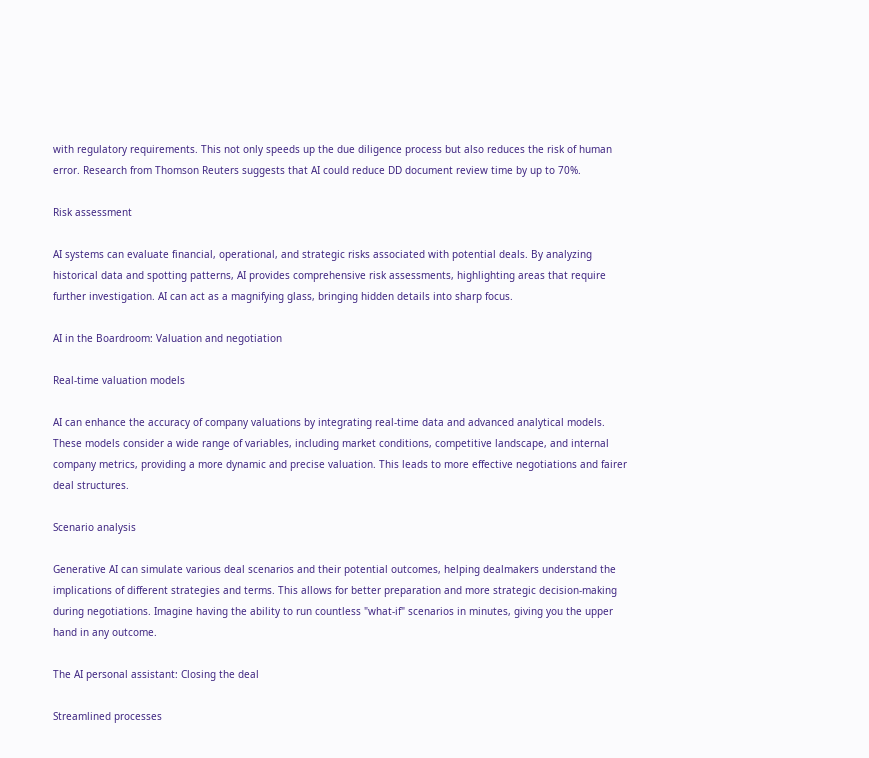with regulatory requirements. This not only speeds up the due diligence process but also reduces the risk of human error. Research from Thomson Reuters suggests that AI could reduce DD document review time by up to 70%.

Risk assessment

AI systems can evaluate financial, operational, and strategic risks associated with potential deals. By analyzing historical data and spotting patterns, AI provides comprehensive risk assessments, highlighting areas that require further investigation. AI can act as a magnifying glass, bringing hidden details into sharp focus.

AI in the Boardroom: Valuation and negotiation

Real-time valuation models

AI can enhance the accuracy of company valuations by integrating real-time data and advanced analytical models. These models consider a wide range of variables, including market conditions, competitive landscape, and internal company metrics, providing a more dynamic and precise valuation. This leads to more effective negotiations and fairer deal structures.

Scenario analysis

Generative AI can simulate various deal scenarios and their potential outcomes, helping dealmakers understand the implications of different strategies and terms. This allows for better preparation and more strategic decision-making during negotiations. Imagine having the ability to run countless "what-if" scenarios in minutes, giving you the upper hand in any outcome.

The AI personal assistant: Closing the deal

Streamlined processes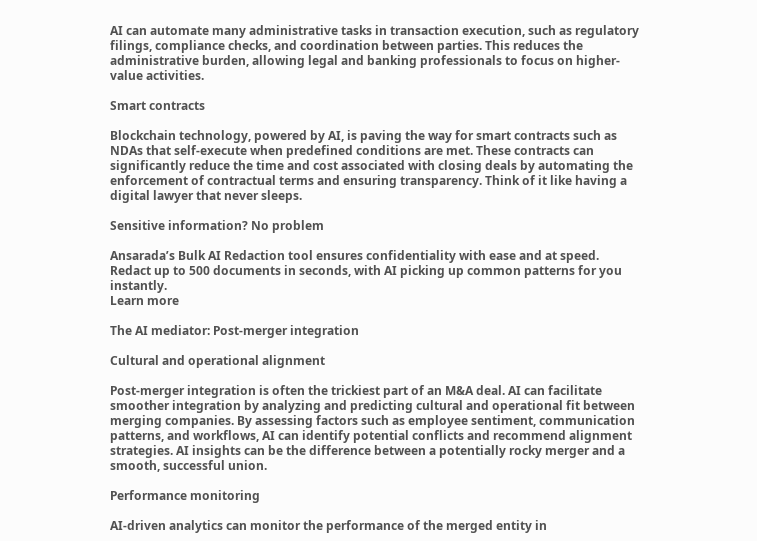AI can automate many administrative tasks in transaction execution, such as regulatory filings, compliance checks, and coordination between parties. This reduces the administrative burden, allowing legal and banking professionals to focus on higher-value activities.

Smart contracts

Blockchain technology, powered by AI, is paving the way for smart contracts such as NDAs that self-execute when predefined conditions are met. These contracts can significantly reduce the time and cost associated with closing deals by automating the enforcement of contractual terms and ensuring transparency. Think of it like having a digital lawyer that never sleeps.

Sensitive information? No problem

Ansarada’s Bulk AI Redaction tool ensures confidentiality with ease and at speed. Redact up to 500 documents in seconds, with AI picking up common patterns for you instantly.
Learn more

The AI mediator: Post-merger integration

Cultural and operational alignment

Post-merger integration is often the trickiest part of an M&A deal. AI can facilitate smoother integration by analyzing and predicting cultural and operational fit between merging companies. By assessing factors such as employee sentiment, communication patterns, and workflows, AI can identify potential conflicts and recommend alignment strategies. AI insights can be the difference between a potentially rocky merger and a smooth, successful union.

Performance monitoring

AI-driven analytics can monitor the performance of the merged entity in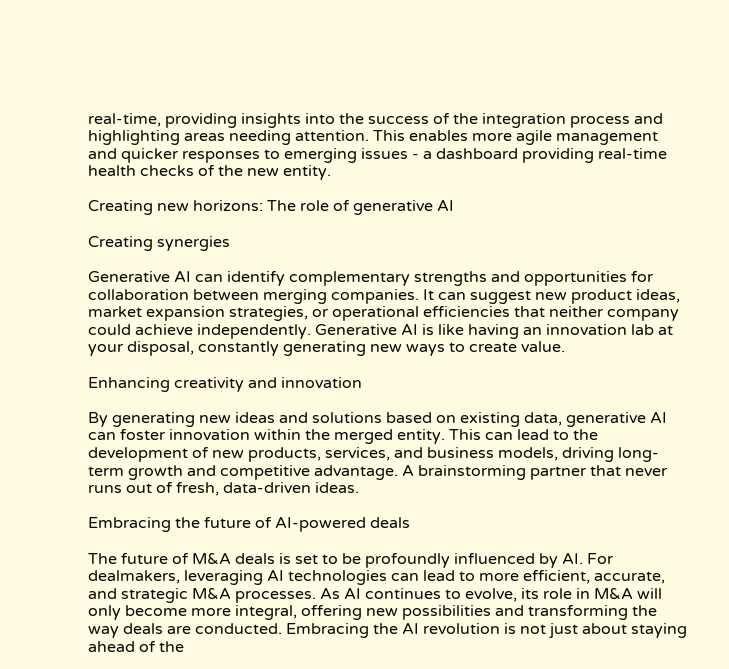real-time, providing insights into the success of the integration process and highlighting areas needing attention. This enables more agile management and quicker responses to emerging issues - a dashboard providing real-time health checks of the new entity.

Creating new horizons: The role of generative AI

Creating synergies

Generative AI can identify complementary strengths and opportunities for collaboration between merging companies. It can suggest new product ideas, market expansion strategies, or operational efficiencies that neither company could achieve independently. Generative AI is like having an innovation lab at your disposal, constantly generating new ways to create value.

Enhancing creativity and innovation

By generating new ideas and solutions based on existing data, generative AI can foster innovation within the merged entity. This can lead to the development of new products, services, and business models, driving long-term growth and competitive advantage. A brainstorming partner that never runs out of fresh, data-driven ideas.

Embracing the future of AI-powered deals

The future of M&A deals is set to be profoundly influenced by AI. For dealmakers, leveraging AI technologies can lead to more efficient, accurate, and strategic M&A processes. As AI continues to evolve, its role in M&A will only become more integral, offering new possibilities and transforming the way deals are conducted. Embracing the AI revolution is not just about staying ahead of the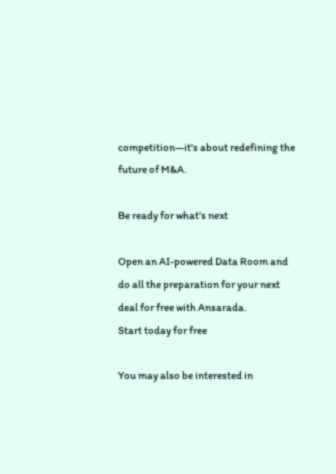competition—it's about redefining the future of M&A.

Be ready for what’s next

Open an AI-powered Data Room and do all the preparation for your next deal for free with Ansarada.
Start today for free

You may also be interested in